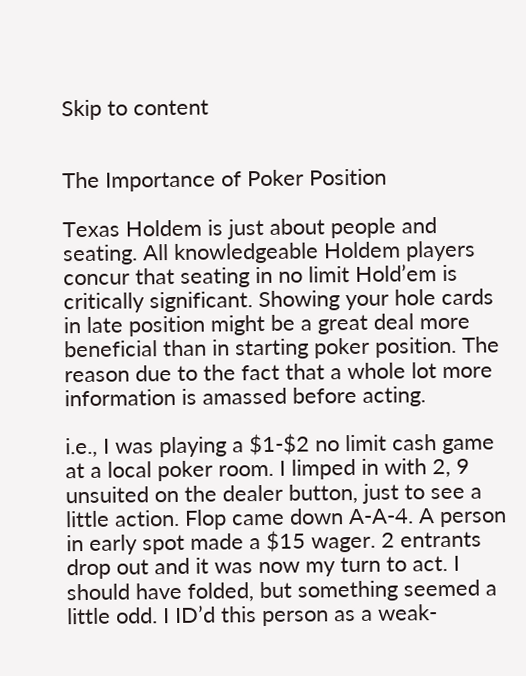Skip to content


The Importance of Poker Position

Texas Holdem is just about people and seating. All knowledgeable Holdem players concur that seating in no limit Hold’em is critically significant. Showing your hole cards in late position might be a great deal more beneficial than in starting poker position. The reason due to the fact that a whole lot more information is amassed before acting.

i.e., I was playing a $1-$2 no limit cash game at a local poker room. I limped in with 2, 9 unsuited on the dealer button, just to see a little action. Flop came down A-A-4. A person in early spot made a $15 wager. 2 entrants drop out and it was now my turn to act. I should have folded, but something seemed a little odd. I ID’d this person as a weak-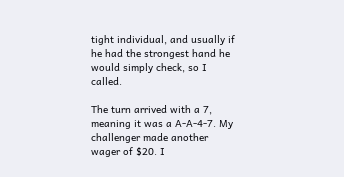tight individual, and usually if he had the strongest hand he would simply check, so I called.

The turn arrived with a 7, meaning it was a A-A-4-7. My challenger made another wager of $20. I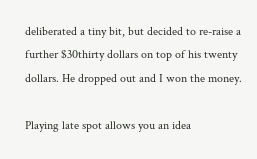deliberated a tiny bit, but decided to re-raise a further $30thirty dollars on top of his twenty dollars. He dropped out and I won the money.

Playing late spot allows you an idea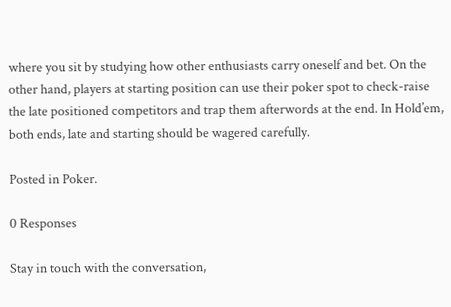where you sit by studying how other enthusiasts carry oneself and bet. On the other hand, players at starting position can use their poker spot to check-raise the late positioned competitors and trap them afterwords at the end. In Hold’em, both ends, late and starting should be wagered carefully.

Posted in Poker.

0 Responses

Stay in touch with the conversation,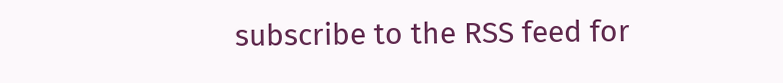subscribe to the RSS feed for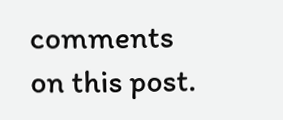comments on this post.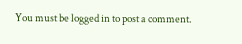You must be logged in to post a comment.